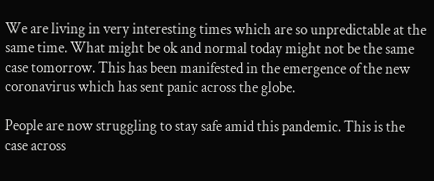We are living in very interesting times which are so unpredictable at the same time. What might be ok and normal today might not be the same case tomorrow. This has been manifested in the emergence of the new coronavirus which has sent panic across the globe.

People are now struggling to stay safe amid this pandemic. This is the case across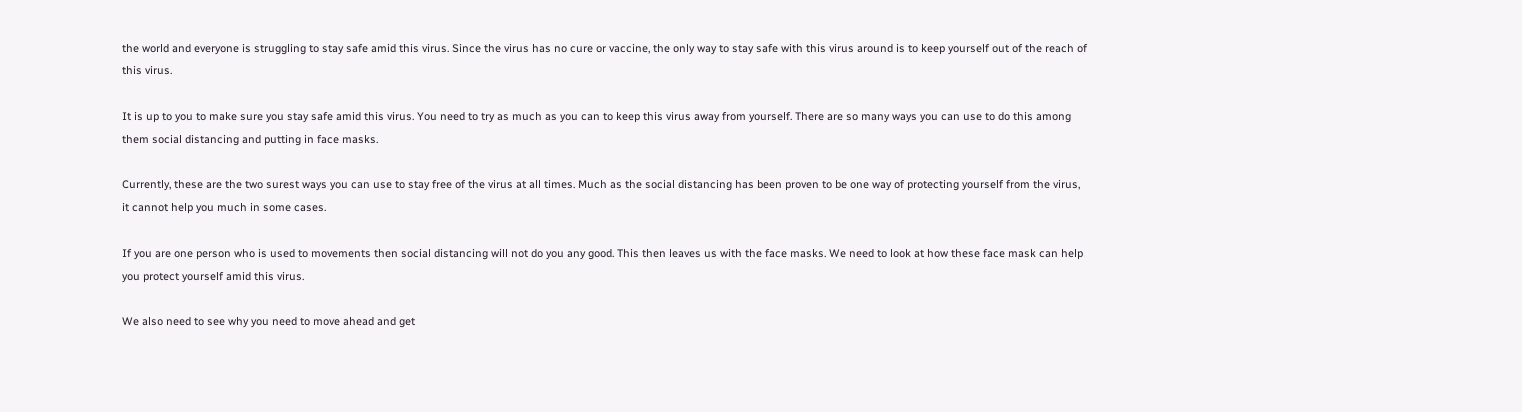the world and everyone is struggling to stay safe amid this virus. Since the virus has no cure or vaccine, the only way to stay safe with this virus around is to keep yourself out of the reach of this virus.

It is up to you to make sure you stay safe amid this virus. You need to try as much as you can to keep this virus away from yourself. There are so many ways you can use to do this among them social distancing and putting in face masks.

Currently, these are the two surest ways you can use to stay free of the virus at all times. Much as the social distancing has been proven to be one way of protecting yourself from the virus, it cannot help you much in some cases.

If you are one person who is used to movements then social distancing will not do you any good. This then leaves us with the face masks. We need to look at how these face mask can help you protect yourself amid this virus.

We also need to see why you need to move ahead and get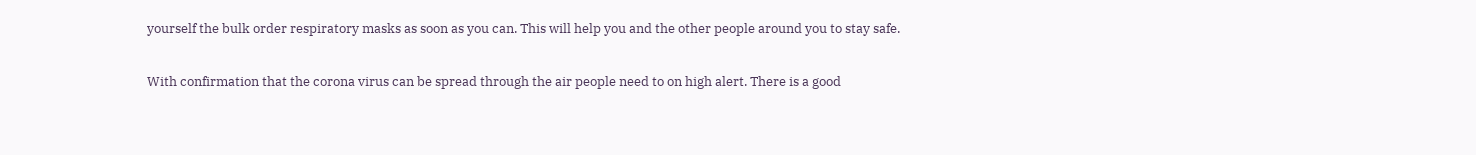yourself the bulk order respiratory masks as soon as you can. This will help you and the other people around you to stay safe.

With confirmation that the corona virus can be spread through the air people need to on high alert. There is a good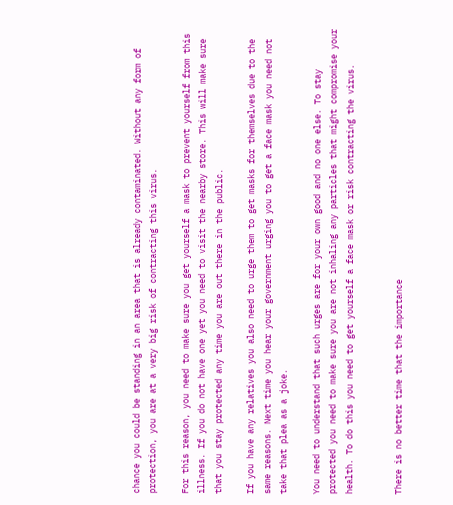chance you could be standing in an area that is already contaminated. Without any form of protection, you are at a very big risk of contracting this virus.

For this reason, you need to make sure you get yourself a mask to prevent yourself from this illness. If you do not have one yet you need to visit the nearby store. This will make sure that you stay protected any time you are out there in the public.

If you have any relatives you also need to urge them to get masks for themselves due to the same reasons. Next time you hear your government urging you to get a face mask you need not take that plea as a joke.

You need to understand that such urges are for your own good and no one else. To stay protected you need to make sure you are not inhaling any particles that might compromise your health. To do this you need to get yourself a face mask or risk contracting the virus.


There is no better time that the importance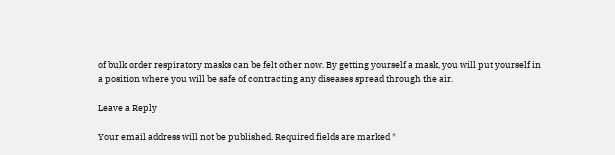of bulk order respiratory masks can be felt other now. By getting yourself a mask, you will put yourself in a position where you will be safe of contracting any diseases spread through the air.

Leave a Reply

Your email address will not be published. Required fields are marked *